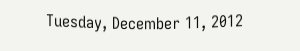Tuesday, December 11, 2012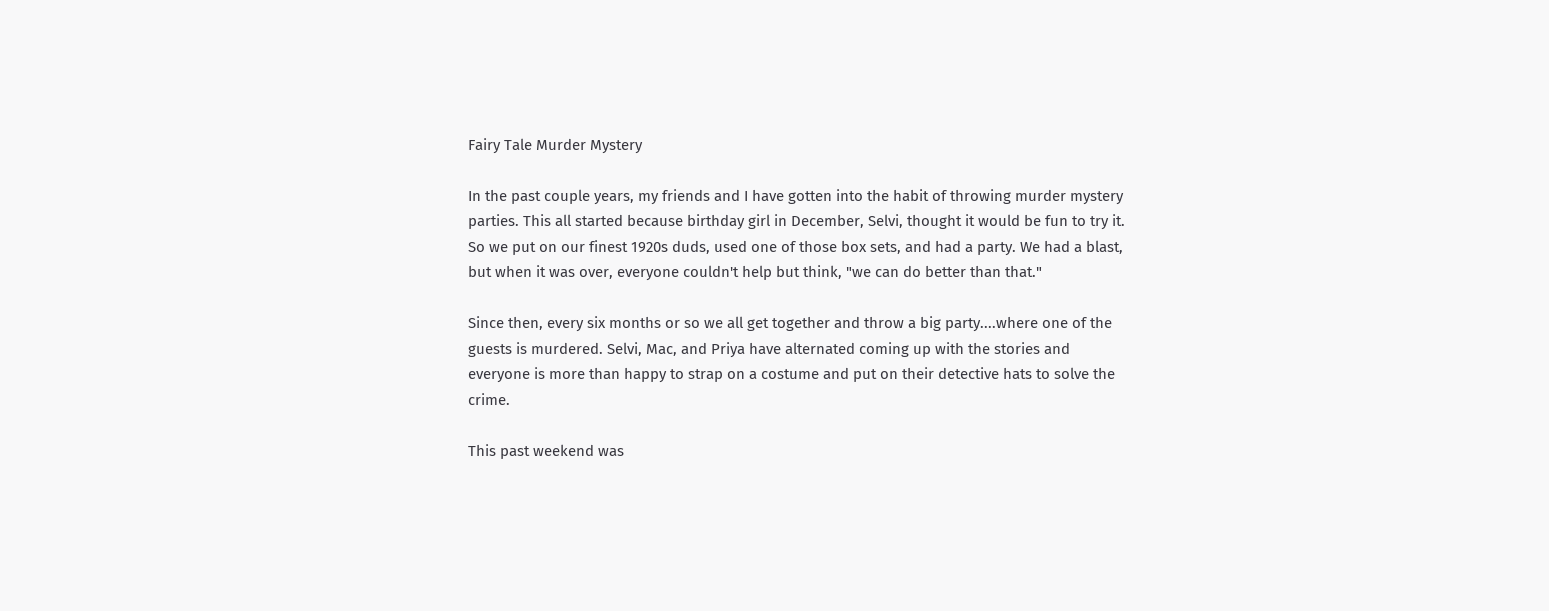Fairy Tale Murder Mystery

In the past couple years, my friends and I have gotten into the habit of throwing murder mystery parties. This all started because birthday girl in December, Selvi, thought it would be fun to try it. So we put on our finest 1920s duds, used one of those box sets, and had a party. We had a blast, but when it was over, everyone couldn't help but think, "we can do better than that."

Since then, every six months or so we all get together and throw a big party....where one of the guests is murdered. Selvi, Mac, and Priya have alternated coming up with the stories and everyone is more than happy to strap on a costume and put on their detective hats to solve the crime.

This past weekend was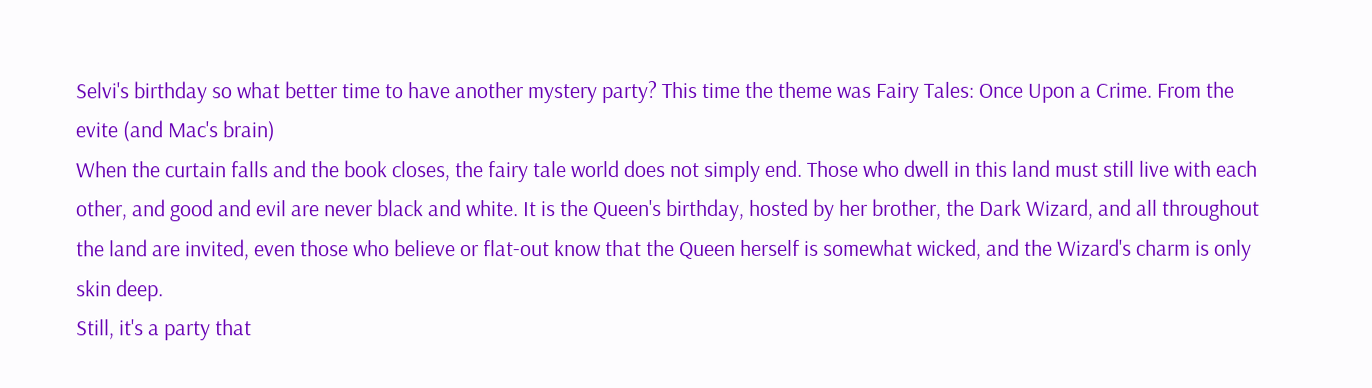Selvi's birthday so what better time to have another mystery party? This time the theme was Fairy Tales: Once Upon a Crime. From the evite (and Mac's brain)
When the curtain falls and the book closes, the fairy tale world does not simply end. Those who dwell in this land must still live with each other, and good and evil are never black and white. It is the Queen's birthday, hosted by her brother, the Dark Wizard, and all throughout the land are invited, even those who believe or flat-out know that the Queen herself is somewhat wicked, and the Wizard's charm is only skin deep.
Still, it's a party that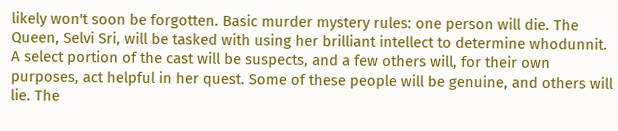likely won't soon be forgotten. Basic murder mystery rules: one person will die. The Queen, Selvi Sri, will be tasked with using her brilliant intellect to determine whodunnit. A select portion of the cast will be suspects, and a few others will, for their own purposes, act helpful in her quest. Some of these people will be genuine, and others will lie. The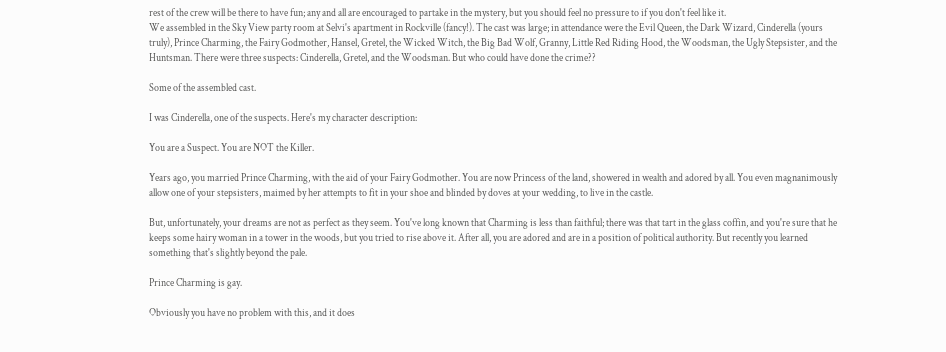rest of the crew will be there to have fun; any and all are encouraged to partake in the mystery, but you should feel no pressure to if you don't feel like it.
We assembled in the Sky View party room at Selvi's apartment in Rockville (fancy!). The cast was large; in attendance were the Evil Queen, the Dark Wizard, Cinderella (yours truly), Prince Charming, the Fairy Godmother, Hansel, Gretel, the Wicked Witch, the Big Bad Wolf, Granny, Little Red Riding Hood, the Woodsman, the Ugly Stepsister, and the Huntsman. There were three suspects: Cinderella, Gretel, and the Woodsman. But who could have done the crime??

Some of the assembled cast.

I was Cinderella, one of the suspects. Here's my character description:

You are a Suspect. You are NOT the Killer.

Years ago, you married Prince Charming, with the aid of your Fairy Godmother. You are now Princess of the land, showered in wealth and adored by all. You even magnanimously allow one of your stepsisters, maimed by her attempts to fit in your shoe and blinded by doves at your wedding, to live in the castle.

But, unfortunately, your dreams are not as perfect as they seem. You've long known that Charming is less than faithful; there was that tart in the glass coffin, and you're sure that he keeps some hairy woman in a tower in the woods, but you tried to rise above it. After all, you are adored and are in a position of political authority. But recently you learned something that's slightly beyond the pale.

Prince Charming is gay.

Obviously you have no problem with this, and it does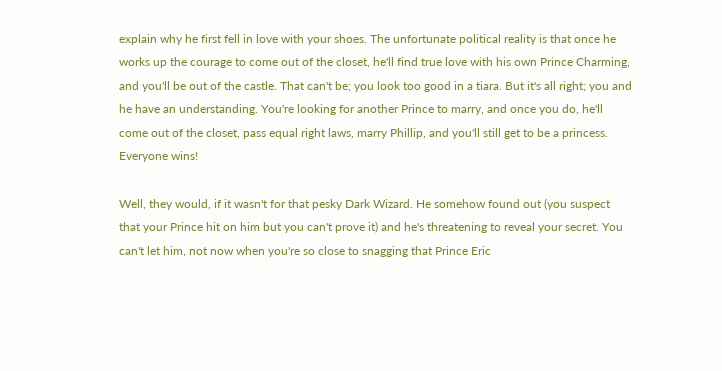explain why he first fell in love with your shoes. The unfortunate political reality is that once he works up the courage to come out of the closet, he'll find true love with his own Prince Charming, and you'll be out of the castle. That can't be; you look too good in a tiara. But it's all right; you and he have an understanding. You're looking for another Prince to marry, and once you do, he'll come out of the closet, pass equal right laws, marry Phillip, and you'll still get to be a princess. Everyone wins!

Well, they would, if it wasn't for that pesky Dark Wizard. He somehow found out (you suspect that your Prince hit on him but you can't prove it) and he's threatening to reveal your secret. You can't let him, not now when you're so close to snagging that Prince Eric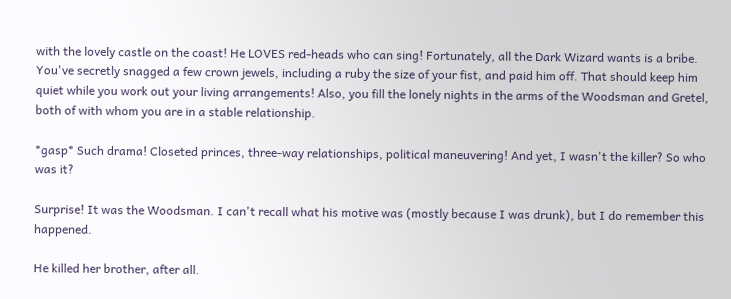with the lovely castle on the coast! He LOVES red-heads who can sing! Fortunately, all the Dark Wizard wants is a bribe. You've secretly snagged a few crown jewels, including a ruby the size of your fist, and paid him off. That should keep him quiet while you work out your living arrangements! Also, you fill the lonely nights in the arms of the Woodsman and Gretel, both of with whom you are in a stable relationship.

*gasp* Such drama! Closeted princes, three-way relationships, political maneuvering! And yet, I wasn't the killer? So who was it?

Surprise! It was the Woodsman. I can't recall what his motive was (mostly because I was drunk), but I do remember this happened.

He killed her brother, after all.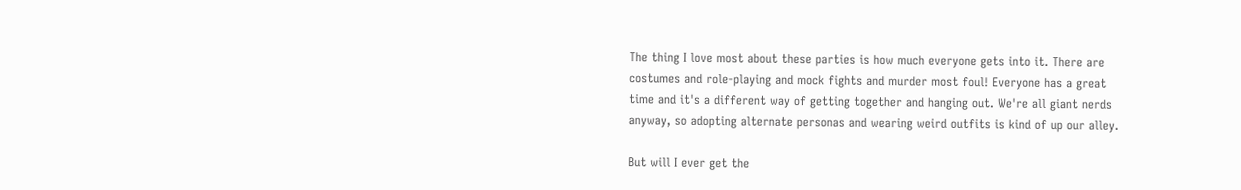The thing I love most about these parties is how much everyone gets into it. There are costumes and role-playing and mock fights and murder most foul! Everyone has a great time and it's a different way of getting together and hanging out. We're all giant nerds anyway, so adopting alternate personas and wearing weird outfits is kind of up our alley.

But will I ever get the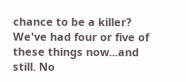chance to be a killer? We've had four or five of these things now...and still. No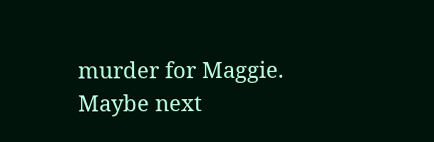murder for Maggie. Maybe next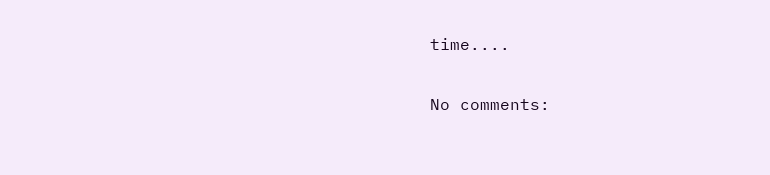time....

No comments: